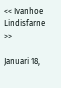<< Ivanhoe Lindisfarne >>

Januari 18,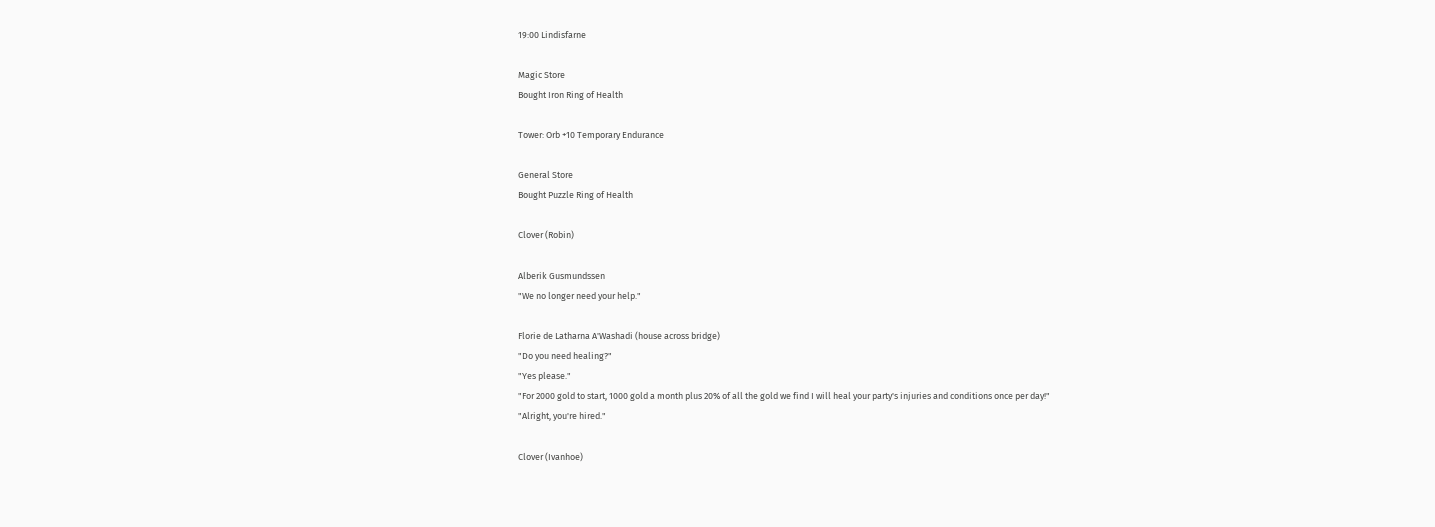19:00 Lindisfarne

Magic Store
Bought Iron Ring of Health

Tower: Orb +10 Temporary Endurance

General Store
Bought Puzzle Ring of Health

Clover (Robin)

Alberik Gusmundssen
"We no longer need your help."

Florie de Latharna A'Washadi (house across bridge)
"Do you need healing?"
"Yes please."
"For 2000 gold to start, 1000 gold a month plus 20% of all the gold we find I will heal your party's injuries and conditions once per day!"
"Alright, you're hired."

Clover (Ivanhoe)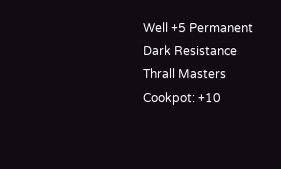Well +5 Permanent Dark Resistance
Thrall Masters
Cookpot: +10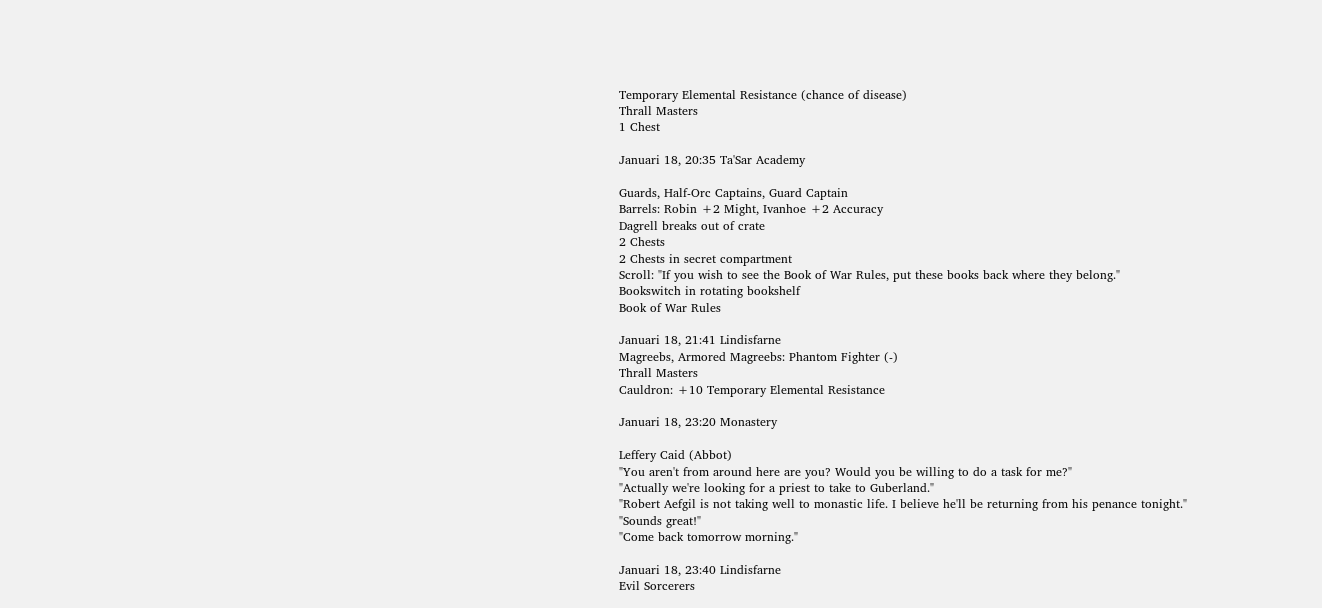Temporary Elemental Resistance (chance of disease)
Thrall Masters
1 Chest

Januari 18, 20:35 Ta'Sar Academy

Guards, Half-Orc Captains, Guard Captain
Barrels: Robin +2 Might, Ivanhoe +2 Accuracy
Dagrell breaks out of crate
2 Chests
2 Chests in secret compartment
Scroll: "If you wish to see the Book of War Rules, put these books back where they belong."
Bookswitch in rotating bookshelf
Book of War Rules

Januari 18, 21:41 Lindisfarne
Magreebs, Armored Magreebs: Phantom Fighter (-)
Thrall Masters
Cauldron: +10 Temporary Elemental Resistance

Januari 18, 23:20 Monastery

Leffery Caid (Abbot)
"You aren't from around here are you? Would you be willing to do a task for me?"
"Actually we're looking for a priest to take to Guberland."
"Robert Aefgil is not taking well to monastic life. I believe he'll be returning from his penance tonight."
"Sounds great!"
"Come back tomorrow morning."

Januari 18, 23:40 Lindisfarne
Evil Sorcerers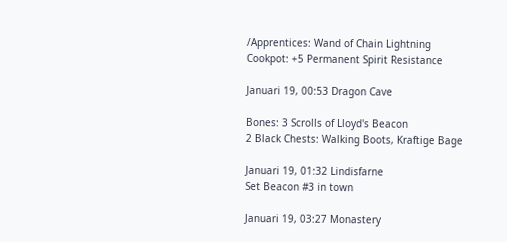/Apprentices: Wand of Chain Lightning
Cookpot: +5 Permanent Spirit Resistance

Januari 19, 00:53 Dragon Cave

Bones: 3 Scrolls of Lloyd's Beacon
2 Black Chests: Walking Boots, Kraftige Bage

Januari 19, 01:32 Lindisfarne
Set Beacon #3 in town

Januari 19, 03:27 Monastery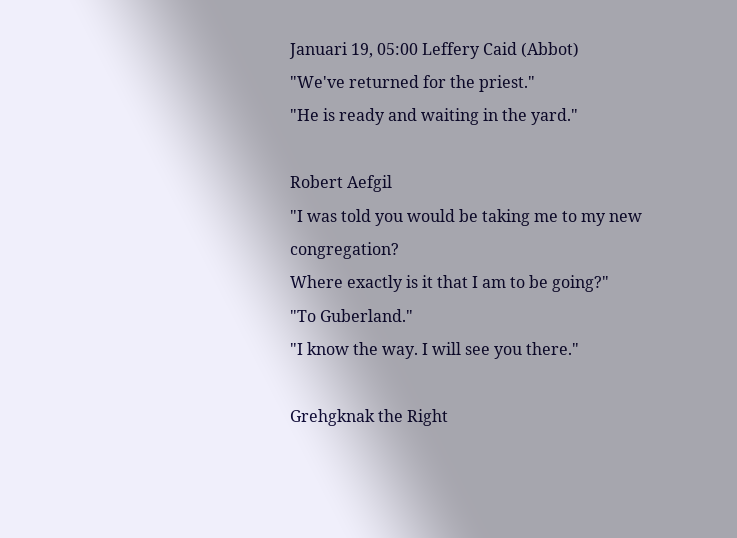Januari 19, 05:00 Leffery Caid (Abbot)
"We've returned for the priest."
"He is ready and waiting in the yard."

Robert Aefgil
"I was told you would be taking me to my new congregation?
Where exactly is it that I am to be going?"
"To Guberland."
"I know the way. I will see you there."

Grehgknak the Right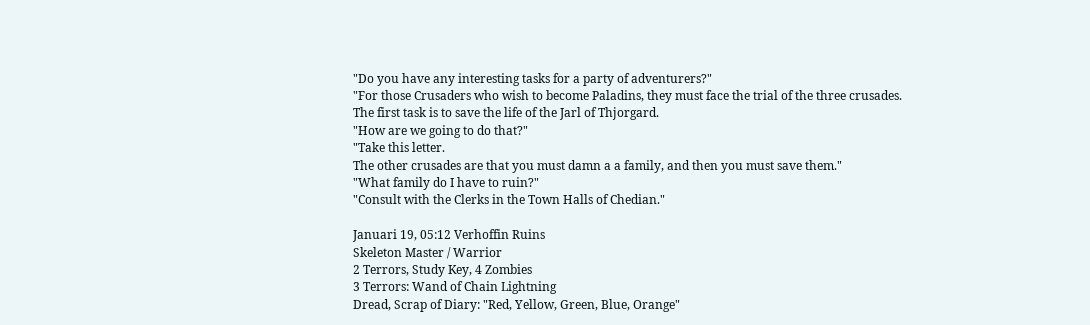"Do you have any interesting tasks for a party of adventurers?"
"For those Crusaders who wish to become Paladins, they must face the trial of the three crusades.
The first task is to save the life of the Jarl of Thjorgard.
"How are we going to do that?"
"Take this letter.
The other crusades are that you must damn a a family, and then you must save them."
"What family do I have to ruin?"
"Consult with the Clerks in the Town Halls of Chedian."

Januari 19, 05:12 Verhoffin Ruins
Skeleton Master / Warrior
2 Terrors, Study Key, 4 Zombies
3 Terrors: Wand of Chain Lightning
Dread, Scrap of Diary: "Red, Yellow, Green, Blue, Orange"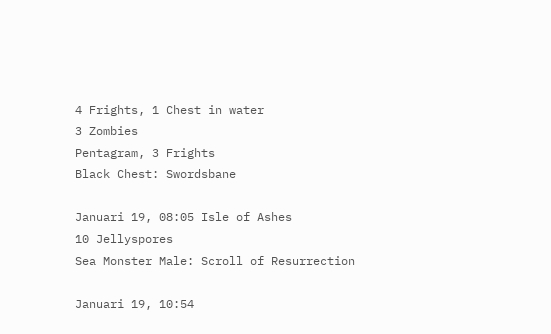4 Frights, 1 Chest in water
3 Zombies
Pentagram, 3 Frights
Black Chest: Swordsbane

Januari 19, 08:05 Isle of Ashes
10 Jellyspores
Sea Monster Male: Scroll of Resurrection

Januari 19, 10:54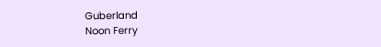Guberland
Noon Ferry